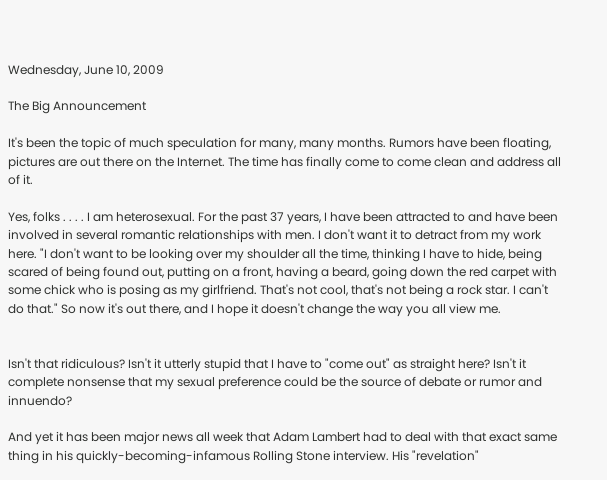Wednesday, June 10, 2009

The Big Announcement

It's been the topic of much speculation for many, many months. Rumors have been floating, pictures are out there on the Internet. The time has finally come to come clean and address all of it.

Yes, folks . . . . I am heterosexual. For the past 37 years, I have been attracted to and have been involved in several romantic relationships with men. I don't want it to detract from my work here. "I don't want to be looking over my shoulder all the time, thinking I have to hide, being scared of being found out, putting on a front, having a beard, going down the red carpet with some chick who is posing as my girlfriend. That's not cool, that's not being a rock star. I can't do that." So now it's out there, and I hope it doesn't change the way you all view me.


Isn't that ridiculous? Isn't it utterly stupid that I have to "come out" as straight here? Isn't it complete nonsense that my sexual preference could be the source of debate or rumor and innuendo?

And yet it has been major news all week that Adam Lambert had to deal with that exact same thing in his quickly-becoming-infamous Rolling Stone interview. His "revelation"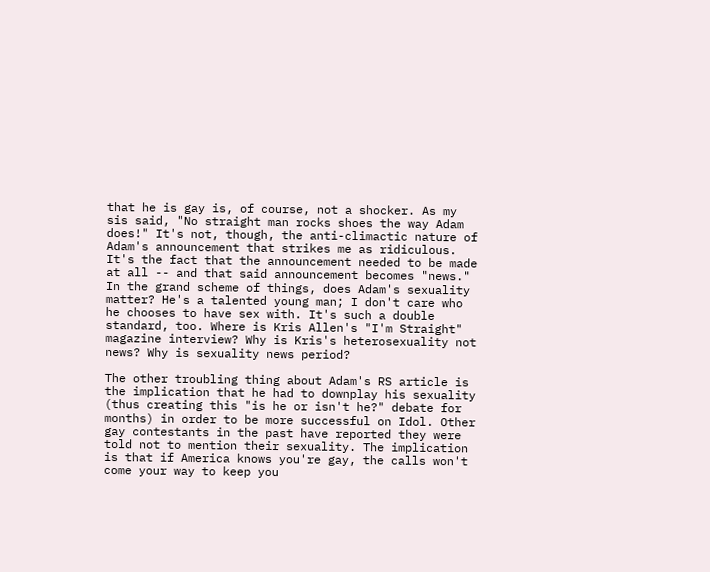that he is gay is, of course, not a shocker. As my sis said, "No straight man rocks shoes the way Adam does!" It's not, though, the anti-climactic nature of Adam's announcement that strikes me as ridiculous. It's the fact that the announcement needed to be made at all -- and that said announcement becomes "news." In the grand scheme of things, does Adam's sexuality matter? He's a talented young man; I don't care who he chooses to have sex with. It's such a double standard, too. Where is Kris Allen's "I'm Straight" magazine interview? Why is Kris's heterosexuality not news? Why is sexuality news period?

The other troubling thing about Adam's RS article is the implication that he had to downplay his sexuality (thus creating this "is he or isn't he?" debate for months) in order to be more successful on Idol. Other gay contestants in the past have reported they were told not to mention their sexuality. The implication is that if America knows you're gay, the calls won't come your way to keep you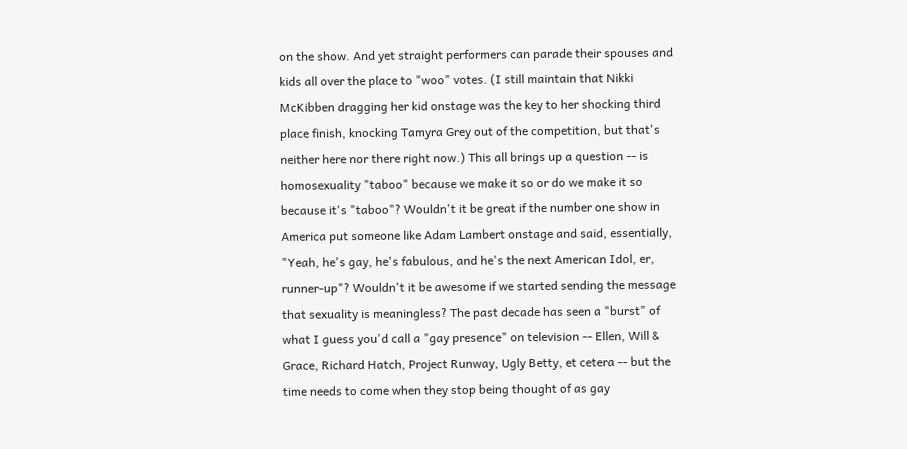on the show. And yet straight performers can parade their spouses and kids all over the place to "woo" votes. (I still maintain that Nikki McKibben dragging her kid onstage was the key to her shocking third place finish, knocking Tamyra Grey out of the competition, but that's neither here nor there right now.) This all brings up a question -- is homosexuality "taboo" because we make it so or do we make it so because it's "taboo"? Wouldn't it be great if the number one show in America put someone like Adam Lambert onstage and said, essentially, "Yeah, he's gay, he's fabulous, and he's the next American Idol, er, runner-up"? Wouldn't it be awesome if we started sending the message that sexuality is meaningless? The past decade has seen a "burst" of what I guess you'd call a "gay presence" on television -- Ellen, Will & Grace, Richard Hatch, Project Runway, Ugly Betty, et cetera -- but the time needs to come when they stop being thought of as gay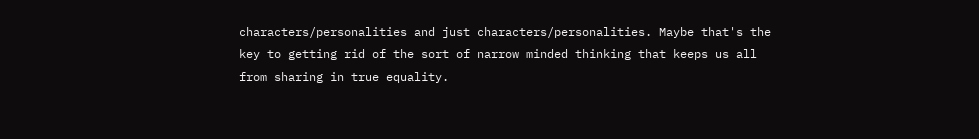characters/personalities and just characters/personalities. Maybe that's the key to getting rid of the sort of narrow minded thinking that keeps us all from sharing in true equality.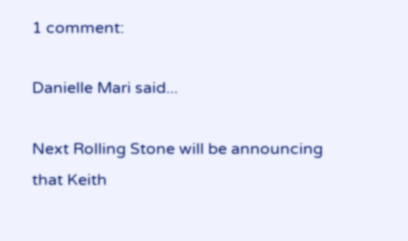1 comment:

Danielle Mari said...

Next Rolling Stone will be announcing that Keith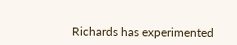Richards has experimented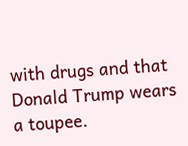with drugs and that Donald Trump wears a toupee.